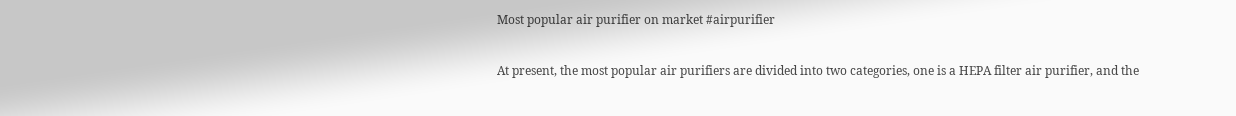Most popular air purifier on market #airpurifier

At present, the most popular air purifiers are divided into two categories, one is a HEPA filter air purifier, and the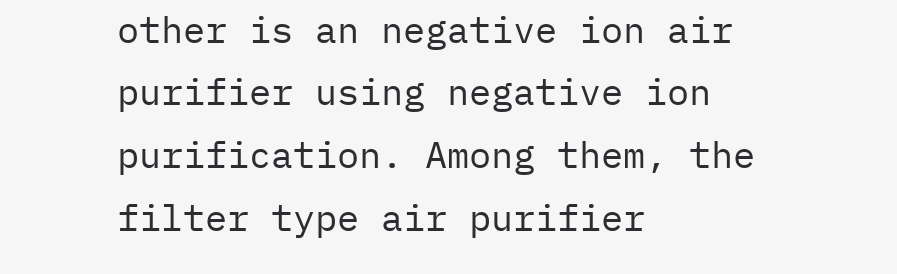other is an negative ion air purifier using negative ion purification. Among them, the filter type air purifier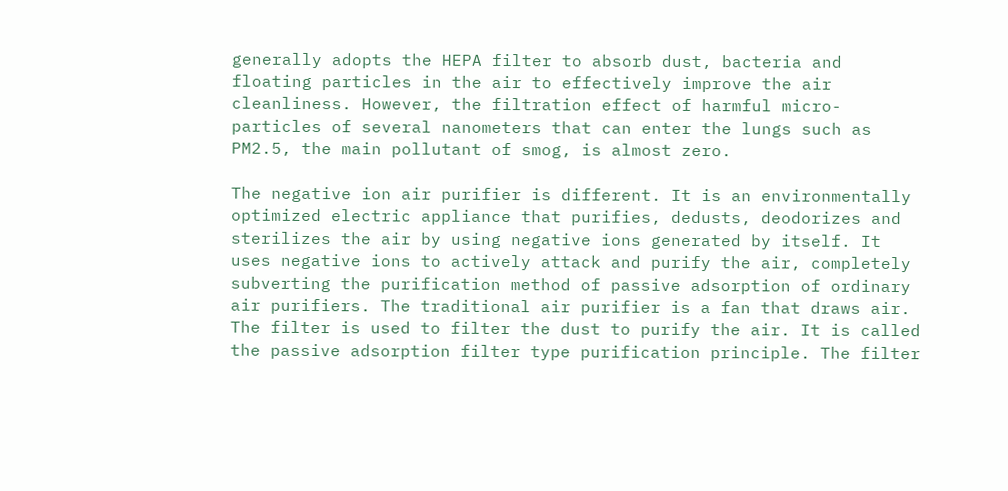generally adopts the HEPA filter to absorb dust, bacteria and floating particles in the air to effectively improve the air cleanliness. However, the filtration effect of harmful micro-particles of several nanometers that can enter the lungs such as PM2.5, the main pollutant of smog, is almost zero.

The negative ion air purifier is different. It is an environmentally optimized electric appliance that purifies, dedusts, deodorizes and sterilizes the air by using negative ions generated by itself. It uses negative ions to actively attack and purify the air, completely subverting the purification method of passive adsorption of ordinary air purifiers. The traditional air purifier is a fan that draws air. The filter is used to filter the dust to purify the air. It is called the passive adsorption filter type purification principle. The filter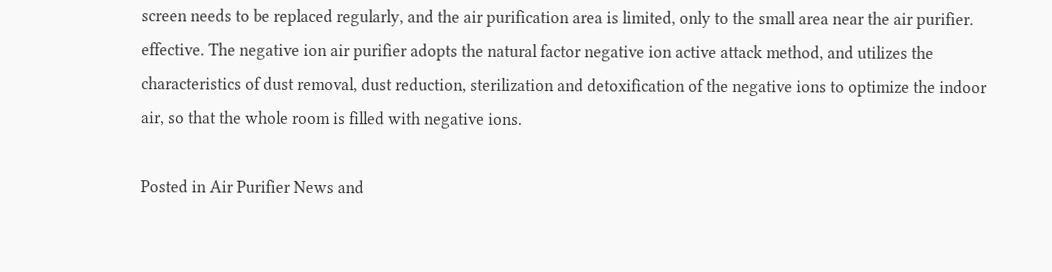screen needs to be replaced regularly, and the air purification area is limited, only to the small area near the air purifier. effective. The negative ion air purifier adopts the natural factor negative ion active attack method, and utilizes the characteristics of dust removal, dust reduction, sterilization and detoxification of the negative ions to optimize the indoor air, so that the whole room is filled with negative ions.

Posted in Air Purifier News and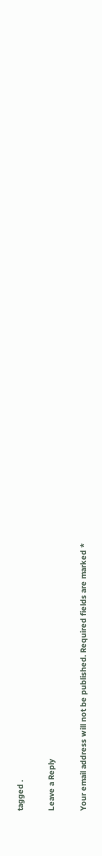tagged .

Leave a Reply

Your email address will not be published. Required fields are marked *